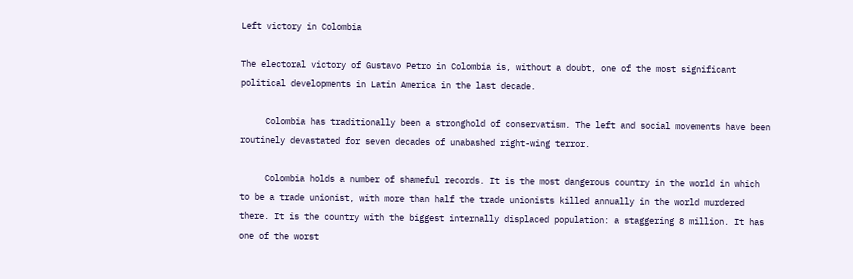Left victory in Colombia

The electoral victory of Gustavo Petro in Colombia is, without a doubt, one of the most significant political developments in Latin America in the last decade.

     Colombia has traditionally been a stronghold of conservatism. The left and social movements have been routinely devastated for seven decades of unabashed right-wing terror.

     Colombia holds a number of shameful records. It is the most dangerous country in the world in which to be a trade unionist, with more than half the trade unionists killed annually in the world murdered there. It is the country with the biggest internally displaced population: a staggering 8 million. It has one of the worst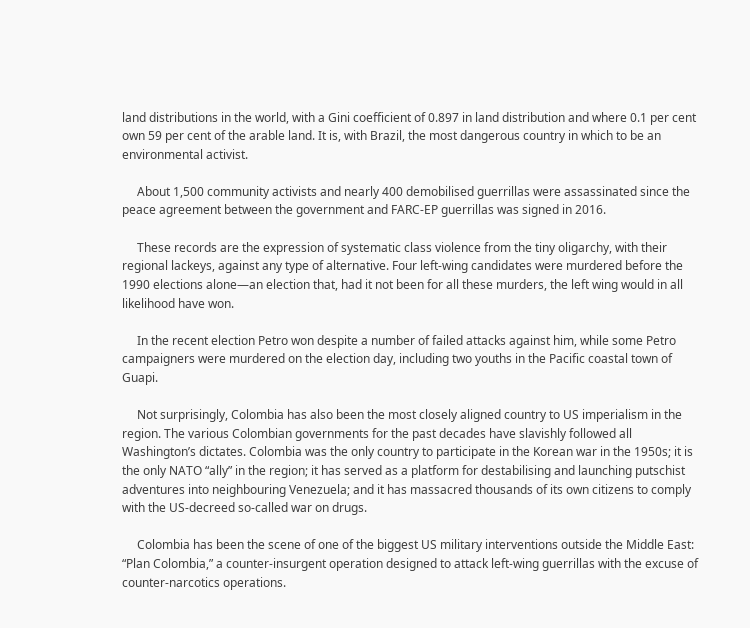land distributions in the world, with a Gini coefficient of 0.897 in land distribution and where 0.1 per cent own 59 per cent of the arable land. It is, with Brazil, the most dangerous country in which to be an environmental activist.

     About 1,500 community activists and nearly 400 demobilised guerrillas were assassinated since the peace agreement between the government and FARC-EP guerrillas was signed in 2016.

     These records are the expression of systematic class violence from the tiny oligarchy, with their regional lackeys, against any type of alternative. Four left-wing candidates were murdered before the 1990 elections alone—an election that, had it not been for all these murders, the left wing would in all likelihood have won.

     In the recent election Petro won despite a number of failed attacks against him, while some Petro campaigners were murdered on the election day, including two youths in the Pacific coastal town of Guapi.

     Not surprisingly, Colombia has also been the most closely aligned country to US imperialism in the region. The various Colombian governments for the past decades have slavishly followed all Washington’s dictates. Colombia was the only country to participate in the Korean war in the 1950s; it is the only NATO “ally” in the region; it has served as a platform for destabilising and launching putschist adventures into neighbouring Venezuela; and it has massacred thousands of its own citizens to comply with the US-decreed so-called war on drugs.

     Colombia has been the scene of one of the biggest US military interventions outside the Middle East: “Plan Colombia,” a counter-insurgent operation designed to attack left-wing guerrillas with the excuse of counter-narcotics operations.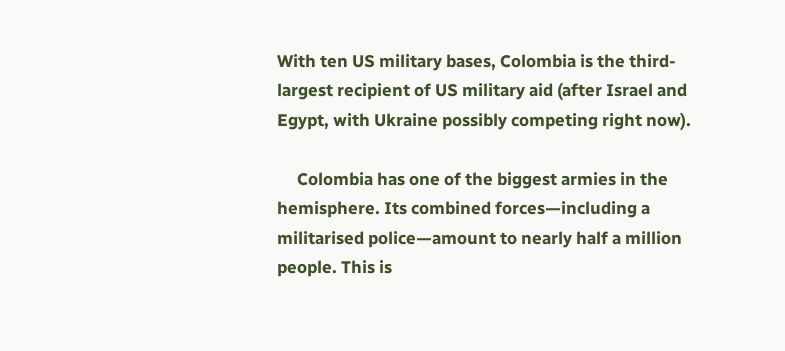With ten US military bases, Colombia is the third-largest recipient of US military aid (after Israel and Egypt, with Ukraine possibly competing right now).

     Colombia has one of the biggest armies in the hemisphere. Its combined forces—including a militarised police—amount to nearly half a million people. This is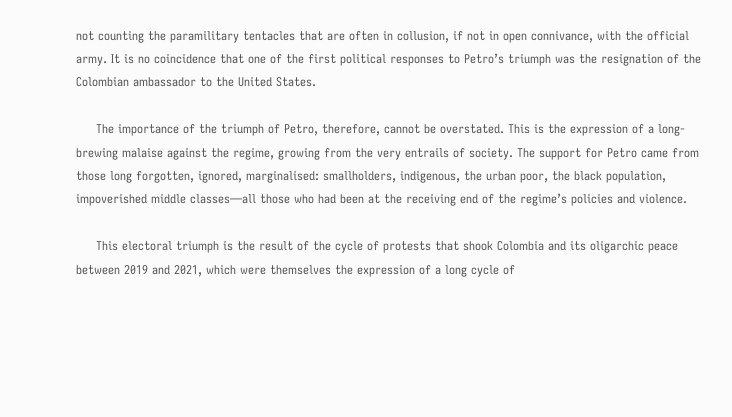not counting the paramilitary tentacles that are often in collusion, if not in open connivance, with the official army. It is no coincidence that one of the first political responses to Petro’s triumph was the resignation of the Colombian ambassador to the United States.

     The importance of the triumph of Petro, therefore, cannot be overstated. This is the expression of a long-brewing malaise against the regime, growing from the very entrails of society. The support for Petro came from those long forgotten, ignored, marginalised: smallholders, indigenous, the urban poor, the black population, impoverished middle classes—all those who had been at the receiving end of the regime’s policies and violence.

     This electoral triumph is the result of the cycle of protests that shook Colombia and its oligarchic peace between 2019 and 2021, which were themselves the expression of a long cycle of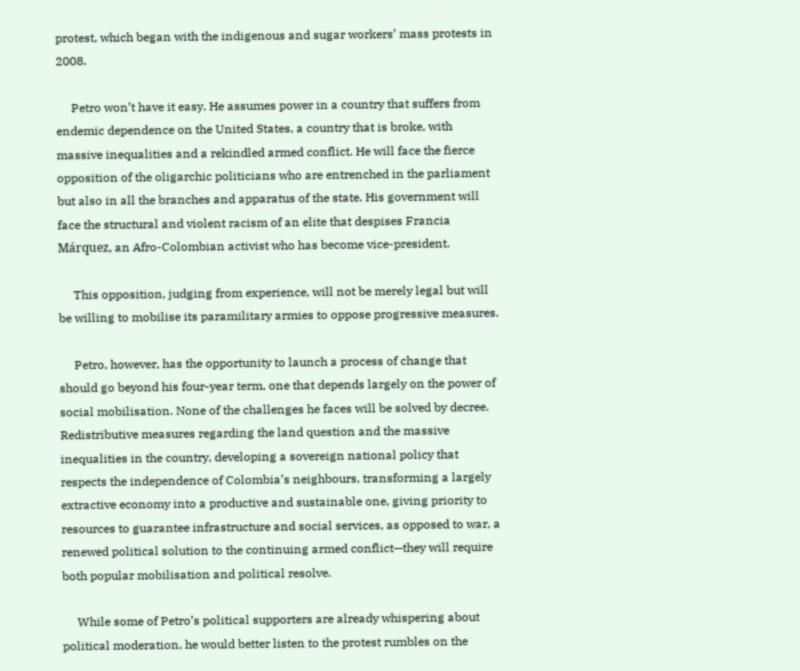protest, which began with the indigenous and sugar workers’ mass protests in 2008.

     Petro won’t have it easy. He assumes power in a country that suffers from endemic dependence on the United States, a country that is broke, with massive inequalities and a rekindled armed conflict. He will face the fierce opposition of the oligarchic politicians who are entrenched in the parliament but also in all the branches and apparatus of the state. His government will face the structural and violent racism of an elite that despises Francia Márquez, an Afro-Colombian activist who has become vice-president.

     This opposition, judging from experience, will not be merely legal but will be willing to mobilise its paramilitary armies to oppose progressive measures.

     Petro, however, has the opportunity to launch a process of change that should go beyond his four-year term, one that depends largely on the power of social mobilisation. None of the challenges he faces will be solved by decree. Redistributive measures regarding the land question and the massive inequalities in the country, developing a sovereign national policy that respects the independence of Colombia’s neighbours, transforming a largely extractive economy into a productive and sustainable one, giving priority to resources to guarantee infrastructure and social services, as opposed to war, a renewed political solution to the continuing armed conflict—they will require both popular mobilisation and political resolve.

     While some of Petro’s political supporters are already whispering about political moderation, he would better listen to the protest rumbles on the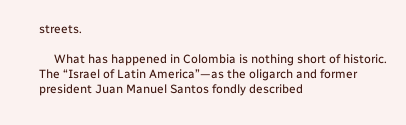streets.

     What has happened in Colombia is nothing short of historic. The “Israel of Latin America”—as the oligarch and former president Juan Manuel Santos fondly described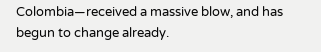Colombia—received a massive blow, and has begun to change already.